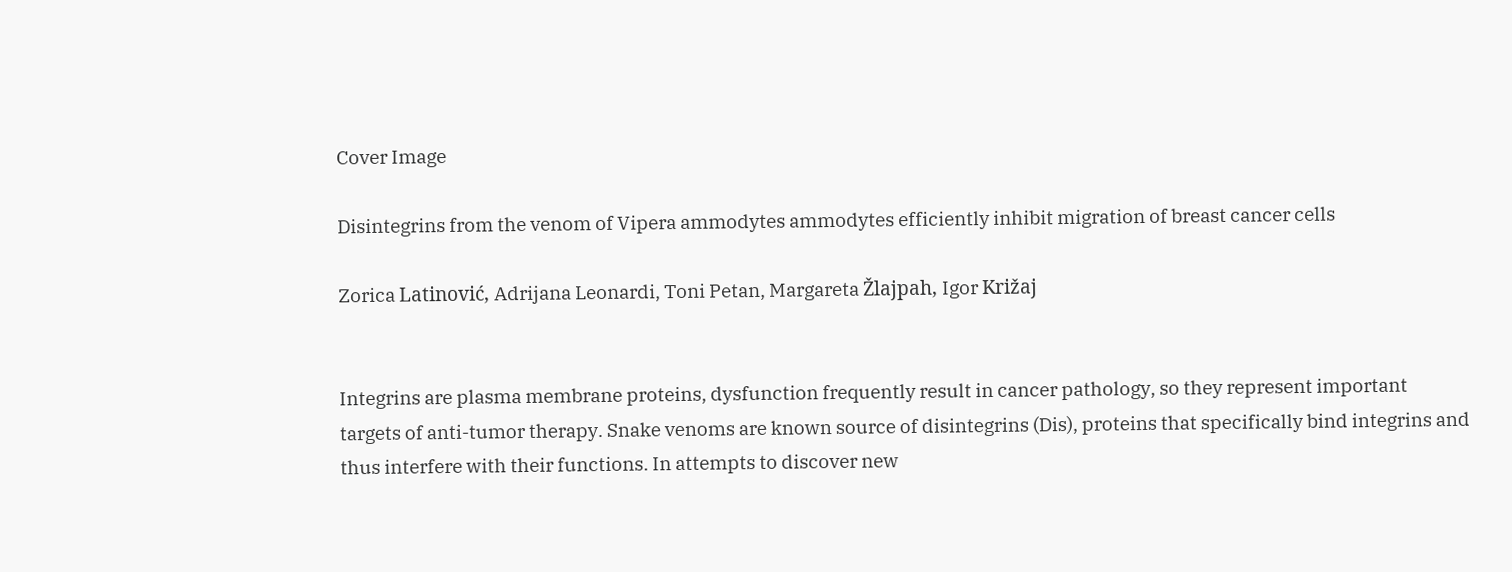Cover Image

Disintegrins from the venom of Vipera ammodytes ammodytes efficiently inhibit migration of breast cancer cells

Zorica Latinović, Adrijana Leonardi, Toni Petan, Margareta Žlajpah, Igor Križaj


Integrins are plasma membrane proteins, dysfunction frequently result in cancer pathology, so they represent important targets of anti-tumor therapy. Snake venoms are known source of disintegrins (Dis), proteins that specifically bind integrins and thus interfere with their functions. In attempts to discover new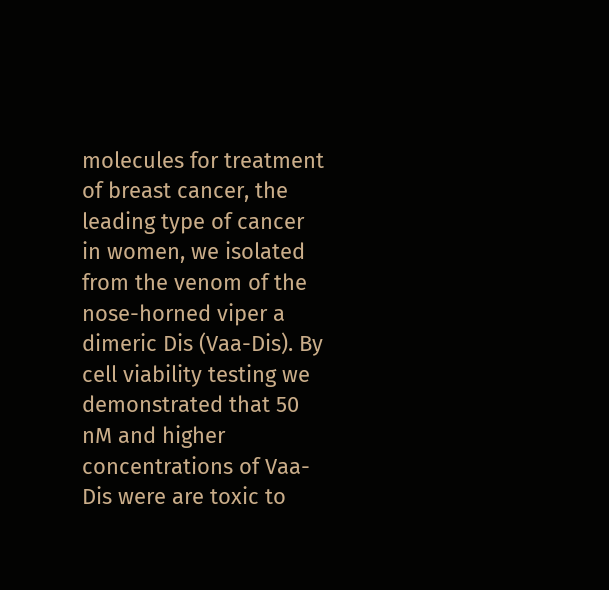molecules for treatment of breast cancer, the leading type of cancer in women, we isolated from the venom of the nose-horned viper a dimeric Dis (Vaa-Dis). By cell viability testing we demonstrated that 50 nM and higher concentrations of Vaa-Dis were are toxic to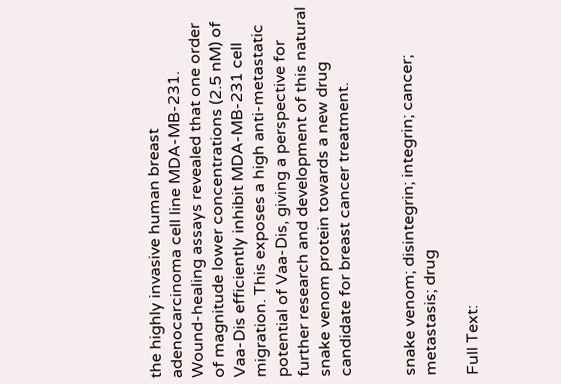the highly invasive human breast adenocarcinoma cell line MDA-MB-231. Wound-healing assays revealed that one order of magnitude lower concentrations (2.5 nM) of Vaa-Dis efficiently inhibit MDA-MB-231 cell migration. This exposes a high anti-metastatic potential of Vaa-Dis, giving a perspective for further research and development of this natural snake venom protein towards a new drug candidate for breast cancer treatment.


snake venom; disintegrin; integrin; cancer; metastasis; drug

Full Text: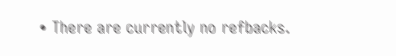• There are currently no refbacks.